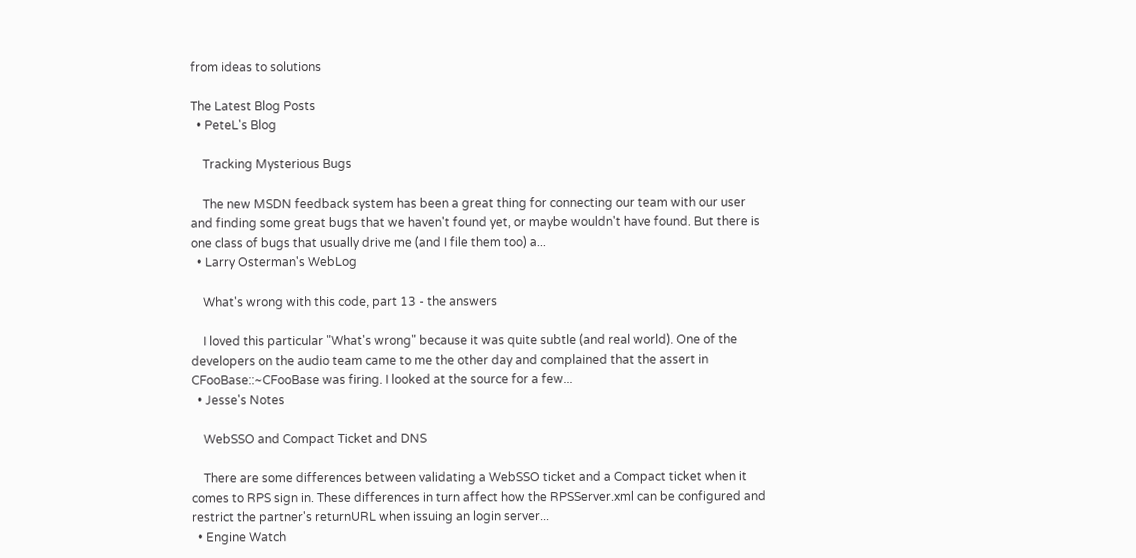from ideas to solutions

The Latest Blog Posts
  • PeteL's Blog

    Tracking Mysterious Bugs

    The new MSDN feedback system has been a great thing for connecting our team with our user and finding some great bugs that we haven't found yet, or maybe wouldn't have found. But there is one class of bugs that usually drive me (and I file them too) a...
  • Larry Osterman's WebLog

    What's wrong with this code, part 13 - the answers

    I loved this particular "What's wrong" because it was quite subtle (and real world). One of the developers on the audio team came to me the other day and complained that the assert in CFooBase::~CFooBase was firing. I looked at the source for a few...
  • Jesse's Notes

    WebSSO and Compact Ticket and DNS

    There are some differences between validating a WebSSO ticket and a Compact ticket when it comes to RPS sign in. These differences in turn affect how the RPSServer.xml can be configured and restrict the partner's returnURL when issuing an login server...
  • Engine Watch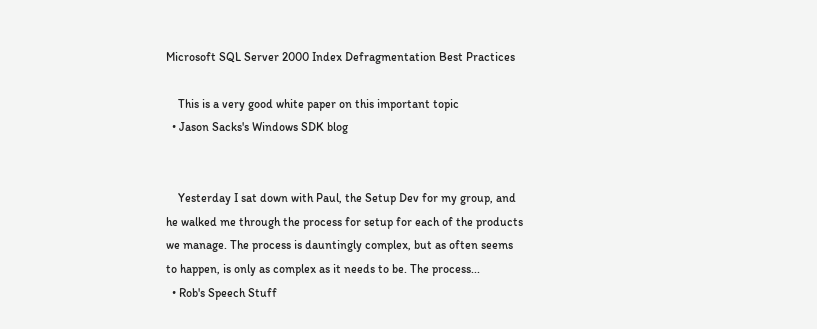Microsoft SQL Server 2000 Index Defragmentation Best Practices

    This is a very good white paper on this important topic
  • Jason Sacks's Windows SDK blog


    Yesterday I sat down with Paul, the Setup Dev for my group, and he walked me through the process for setup for each of the products we manage. The process is dauntingly complex, but as often seems to happen, is only as complex as it needs to be. The process...
  • Rob's Speech Stuff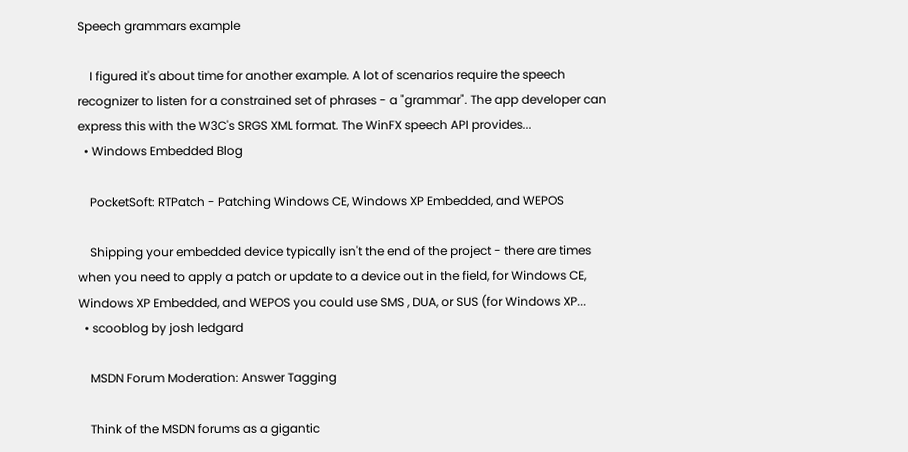Speech grammars example

    I figured it's about time for another example. A lot of scenarios require the speech recognizer to listen for a constrained set of phrases - a "grammar". The app developer can express this with the W3C's SRGS XML format. The WinFX speech API provides...
  • Windows Embedded Blog

    PocketSoft: RTPatch - Patching Windows CE, Windows XP Embedded, and WEPOS

    Shipping your embedded device typically isn't the end of the project - there are times when you need to apply a patch or update to a device out in the field, for Windows CE, Windows XP Embedded, and WEPOS you could use SMS , DUA, or SUS (for Windows XP...
  • scooblog by josh ledgard

    MSDN Forum Moderation: Answer Tagging

    Think of the MSDN forums as a gigantic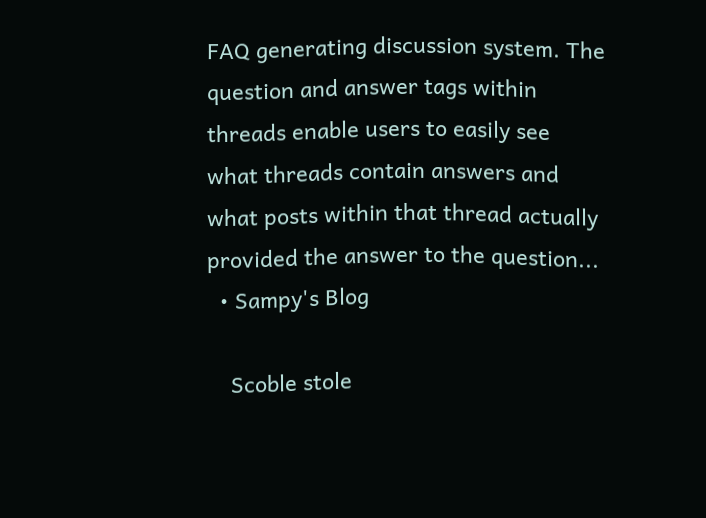FAQ generating discussion system. The question and answer tags within threads enable users to easily see what threads contain answers and what posts within that thread actually provided the answer to the question...
  • Sampy's Blog

    Scoble stole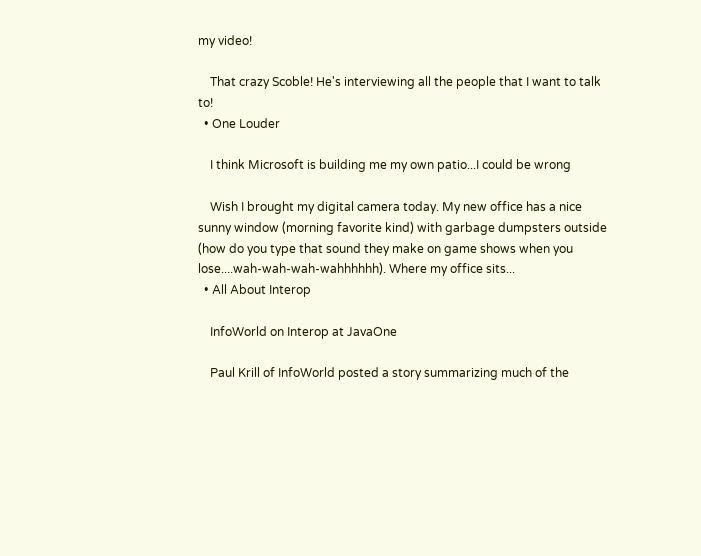my video!

    That crazy Scoble! He's interviewing all the people that I want to talk to!
  • One Louder

    I think Microsoft is building me my own patio...I could be wrong

    Wish I brought my digital camera today. My new office has a nice sunny window (morning favorite kind) with garbage dumpsters outside (how do you type that sound they make on game shows when you lose....wah-wah-wah-wahhhhhh). Where my office sits...
  • All About Interop

    InfoWorld on Interop at JavaOne

    Paul Krill of InfoWorld posted a story summarizing much of the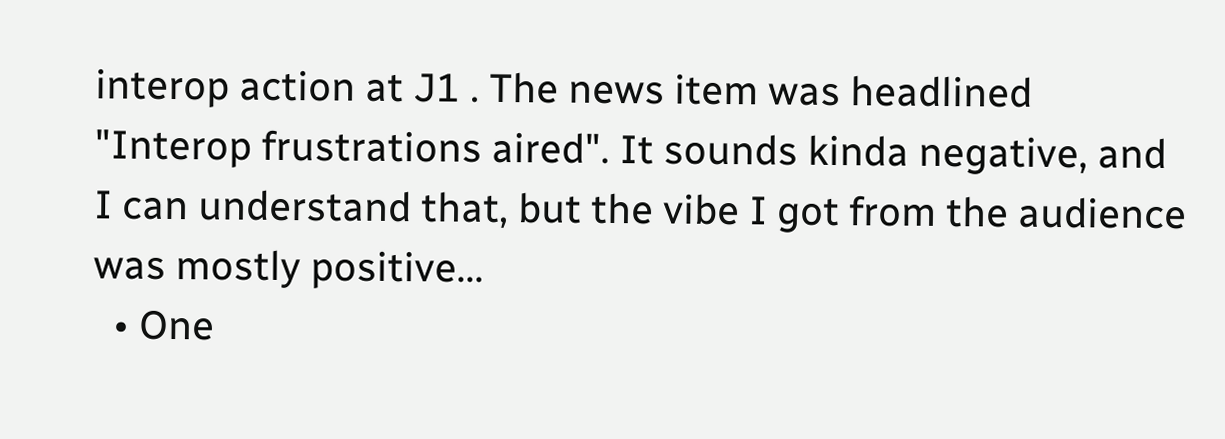interop action at J1 . The news item was headlined "Interop frustrations aired". It sounds kinda negative, and I can understand that, but the vibe I got from the audience was mostly positive...
  • One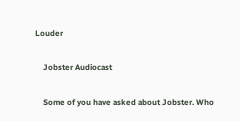Louder

    Jobster Audiocast

    Some of you have asked about Jobster. Who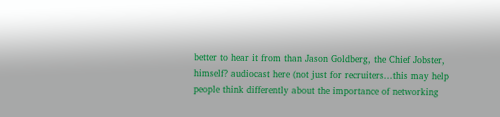better to hear it from than Jason Goldberg, the Chief Jobster, himself? audiocast here (not just for recruiters...this may help people think differently about the importance of networking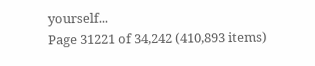yourself...
Page 31221 of 34,242 (410,893 items)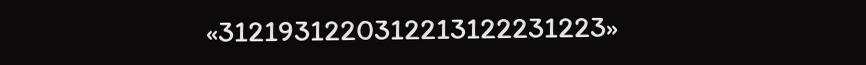«3121931220312213122231223»